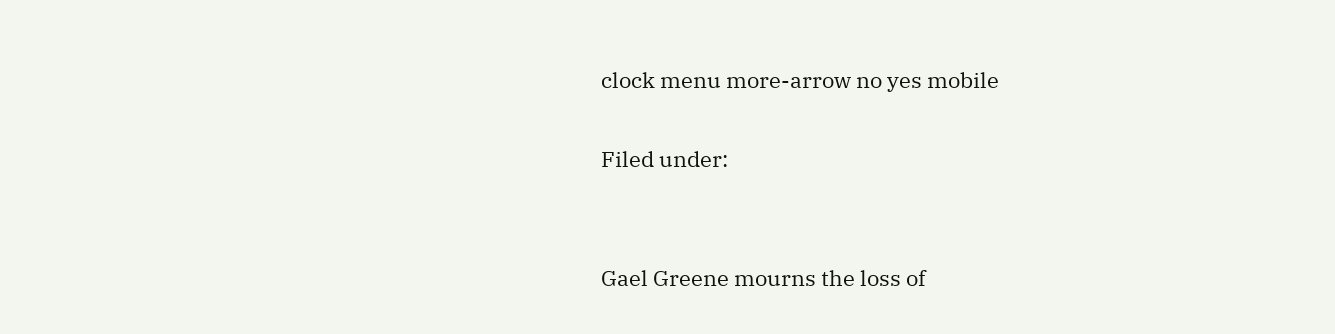clock menu more-arrow no yes mobile

Filed under:


Gael Greene mourns the loss of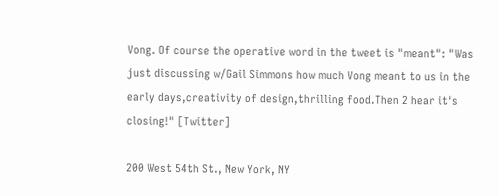Vong. Of course the operative word in the tweet is "meant": "Was just discussing w/Gail Simmons how much Vong meant to us in the early days,creativity of design,thrilling food.Then 2 hear it's closing!" [Twitter]

200 West 54th St., New York, NY